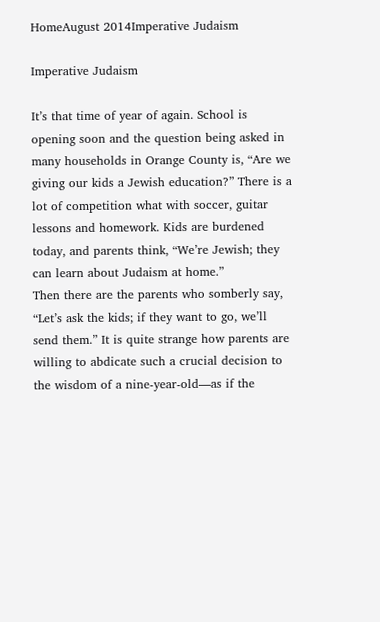HomeAugust 2014Imperative Judaism

Imperative Judaism

It’s that time of year of again. School is opening soon and the question being asked in many households in Orange County is, “Are we giving our kids a Jewish education?” There is a lot of competition what with soccer, guitar lessons and homework. Kids are burdened today, and parents think, “We’re Jewish; they can learn about Judaism at home.”
Then there are the parents who somberly say, “Let’s ask the kids; if they want to go, we’ll send them.” It is quite strange how parents are willing to abdicate such a crucial decision to the wisdom of a nine-year-old—as if the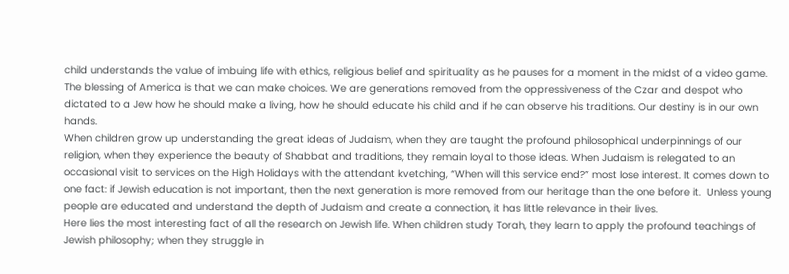child understands the value of imbuing life with ethics, religious belief and spirituality as he pauses for a moment in the midst of a video game.
The blessing of America is that we can make choices. We are generations removed from the oppressiveness of the Czar and despot who dictated to a Jew how he should make a living, how he should educate his child and if he can observe his traditions. Our destiny is in our own hands.
When children grow up understanding the great ideas of Judaism, when they are taught the profound philosophical underpinnings of our religion, when they experience the beauty of Shabbat and traditions, they remain loyal to those ideas. When Judaism is relegated to an occasional visit to services on the High Holidays with the attendant kvetching, “When will this service end?” most lose interest. It comes down to one fact: if Jewish education is not important, then the next generation is more removed from our heritage than the one before it.  Unless young people are educated and understand the depth of Judaism and create a connection, it has little relevance in their lives.
Here lies the most interesting fact of all the research on Jewish life. When children study Torah, they learn to apply the profound teachings of Jewish philosophy; when they struggle in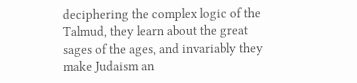deciphering the complex logic of the Talmud, they learn about the great sages of the ages, and invariably they make Judaism an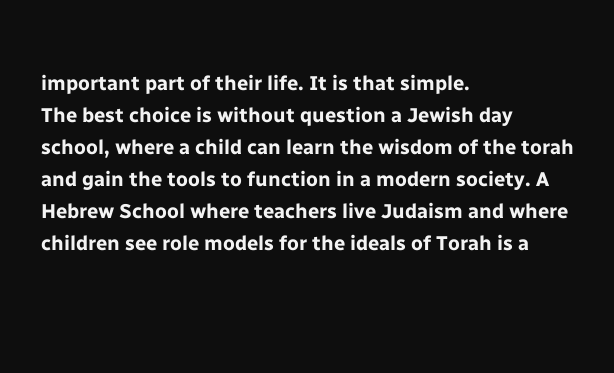important part of their life. It is that simple.
The best choice is without question a Jewish day school, where a child can learn the wisdom of the torah and gain the tools to function in a modern society. A Hebrew School where teachers live Judaism and where children see role models for the ideals of Torah is a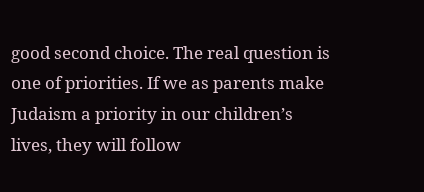good second choice. The real question is one of priorities. If we as parents make Judaism a priority in our children’s lives, they will follow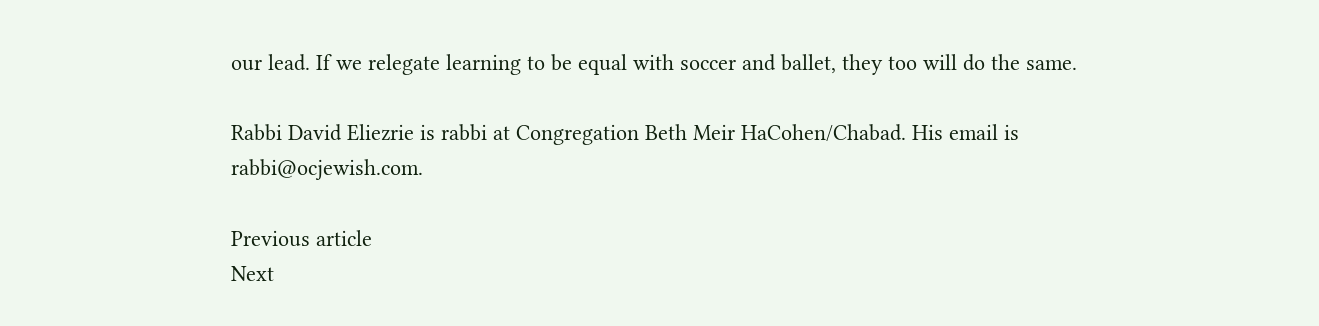our lead. If we relegate learning to be equal with soccer and ballet, they too will do the same.

Rabbi David Eliezrie is rabbi at Congregation Beth Meir HaCohen/Chabad. His email is rabbi@ocjewish.com.

Previous article
Next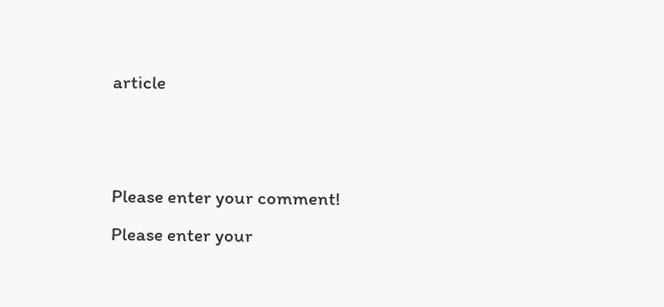article


Please enter your comment!
Please enter your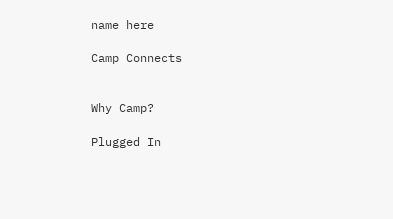name here

Camp Connects


Why Camp?

Plugged In